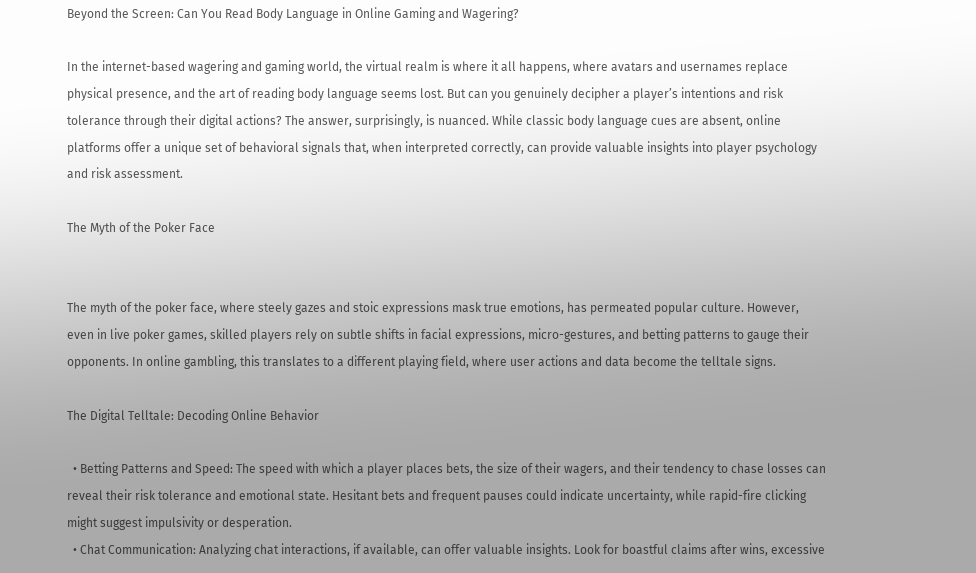Beyond the Screen: Can You Read Body Language in Online Gaming and Wagering?

In the internet-based wagering and gaming world, the virtual realm is where it all happens, where avatars and usernames replace physical presence, and the art of reading body language seems lost. But can you genuinely decipher a player’s intentions and risk tolerance through their digital actions? The answer, surprisingly, is nuanced. While classic body language cues are absent, online platforms offer a unique set of behavioral signals that, when interpreted correctly, can provide valuable insights into player psychology and risk assessment.

The Myth of the Poker Face


The myth of the poker face, where steely gazes and stoic expressions mask true emotions, has permeated popular culture. However, even in live poker games, skilled players rely on subtle shifts in facial expressions, micro-gestures, and betting patterns to gauge their opponents. In online gambling, this translates to a different playing field, where user actions and data become the telltale signs.

The Digital Telltale: Decoding Online Behavior

  • Betting Patterns and Speed: The speed with which a player places bets, the size of their wagers, and their tendency to chase losses can reveal their risk tolerance and emotional state. Hesitant bets and frequent pauses could indicate uncertainty, while rapid-fire clicking might suggest impulsivity or desperation.
  • Chat Communication: Analyzing chat interactions, if available, can offer valuable insights. Look for boastful claims after wins, excessive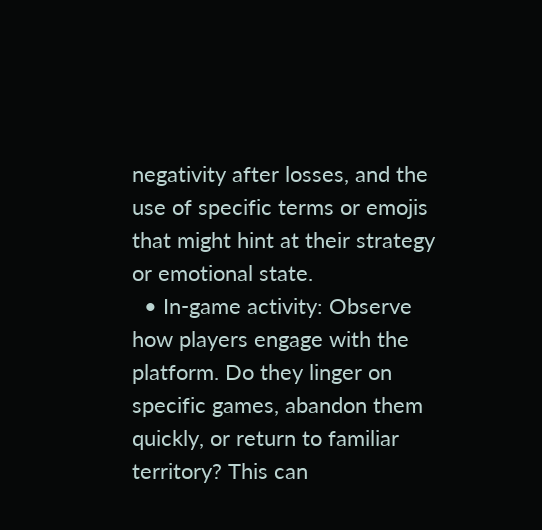negativity after losses, and the use of specific terms or emojis that might hint at their strategy or emotional state.
  • In-game activity: Observe how players engage with the platform. Do they linger on specific games, abandon them quickly, or return to familiar territory? This can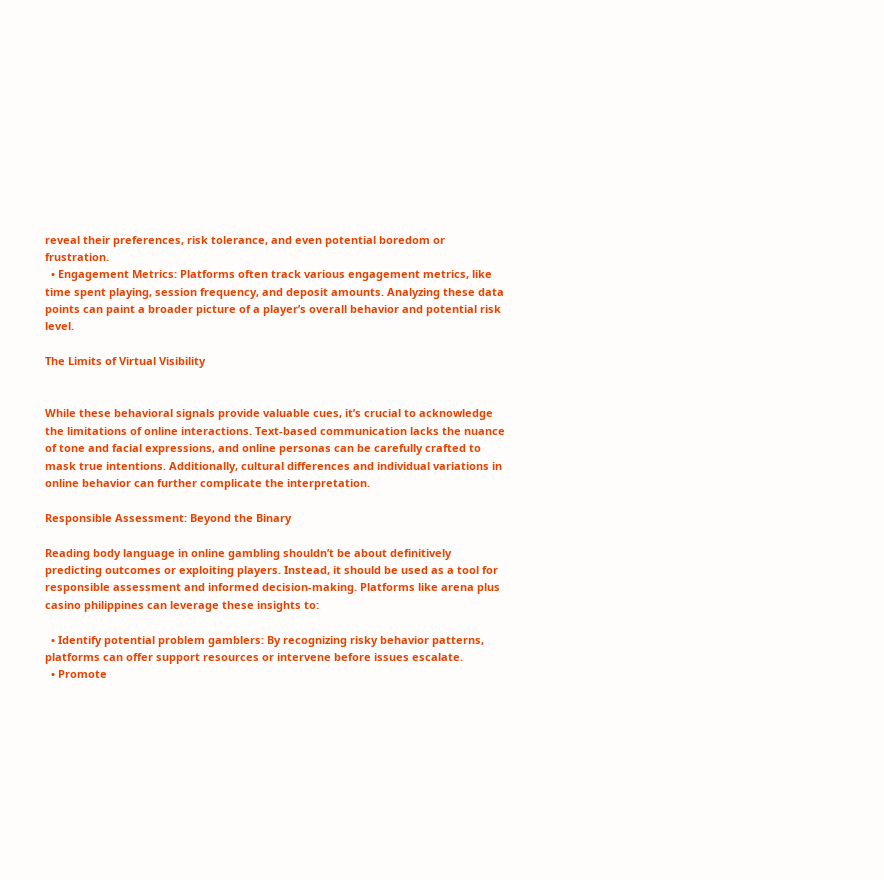reveal their preferences, risk tolerance, and even potential boredom or frustration.
  • Engagement Metrics: Platforms often track various engagement metrics, like time spent playing, session frequency, and deposit amounts. Analyzing these data points can paint a broader picture of a player’s overall behavior and potential risk level.

The Limits of Virtual Visibility


While these behavioral signals provide valuable cues, it’s crucial to acknowledge the limitations of online interactions. Text-based communication lacks the nuance of tone and facial expressions, and online personas can be carefully crafted to mask true intentions. Additionally, cultural differences and individual variations in online behavior can further complicate the interpretation.

Responsible Assessment: Beyond the Binary

Reading body language in online gambling shouldn’t be about definitively predicting outcomes or exploiting players. Instead, it should be used as a tool for responsible assessment and informed decision-making. Platforms like arena plus casino philippines can leverage these insights to:

  • Identify potential problem gamblers: By recognizing risky behavior patterns, platforms can offer support resources or intervene before issues escalate.
  • Promote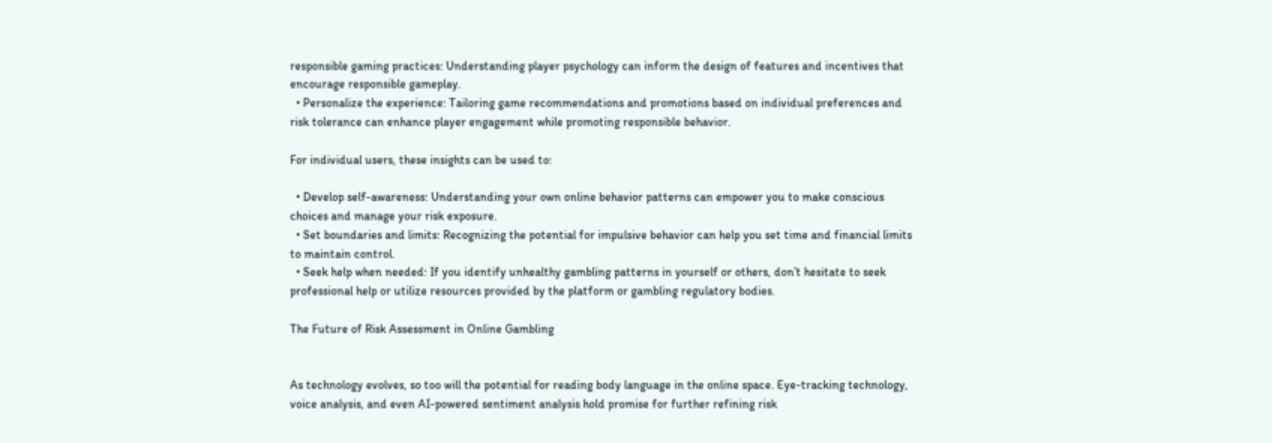responsible gaming practices: Understanding player psychology can inform the design of features and incentives that encourage responsible gameplay.
  • Personalize the experience: Tailoring game recommendations and promotions based on individual preferences and risk tolerance can enhance player engagement while promoting responsible behavior.

For individual users, these insights can be used to:

  • Develop self-awareness: Understanding your own online behavior patterns can empower you to make conscious choices and manage your risk exposure.
  • Set boundaries and limits: Recognizing the potential for impulsive behavior can help you set time and financial limits to maintain control.
  • Seek help when needed: If you identify unhealthy gambling patterns in yourself or others, don’t hesitate to seek professional help or utilize resources provided by the platform or gambling regulatory bodies.

The Future of Risk Assessment in Online Gambling


As technology evolves, so too will the potential for reading body language in the online space. Eye-tracking technology, voice analysis, and even AI-powered sentiment analysis hold promise for further refining risk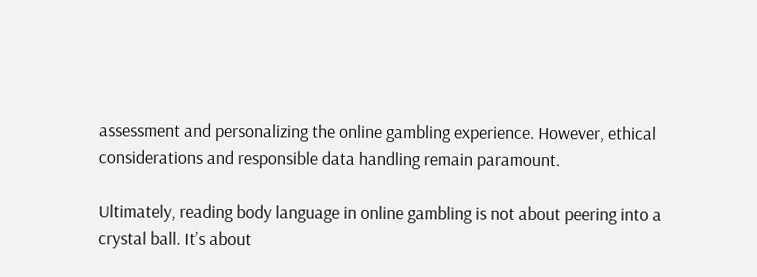assessment and personalizing the online gambling experience. However, ethical considerations and responsible data handling remain paramount.

Ultimately, reading body language in online gambling is not about peering into a crystal ball. It’s about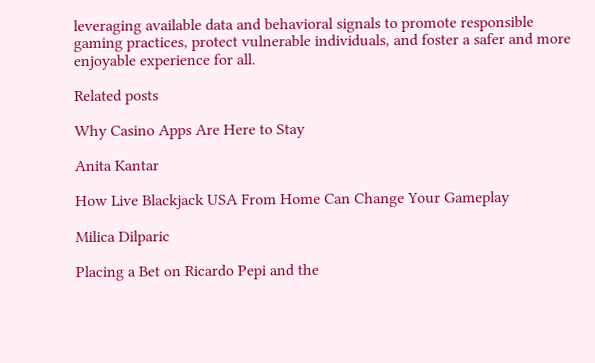leveraging available data and behavioral signals to promote responsible gaming practices, protect vulnerable individuals, and foster a safer and more enjoyable experience for all.

Related posts

Why Casino Apps Are Here to Stay

Anita Kantar

How Live Blackjack USA From Home Can Change Your Gameplay

Milica Dilparic

Placing a Bet on Ricardo Pepi and the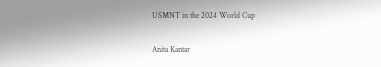USMNT in the 2024 World Cup

Anita Kantar